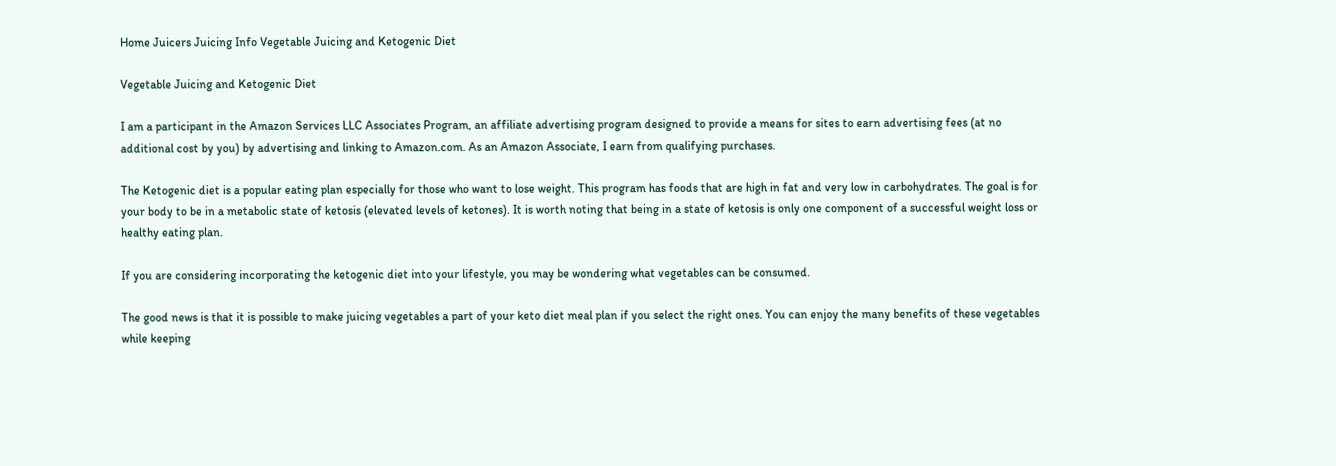Home Juicers Juicing Info Vegetable Juicing and Ketogenic Diet

Vegetable Juicing and Ketogenic Diet

I am a participant in the Amazon Services LLC Associates Program, an affiliate advertising program designed to provide a means for sites to earn advertising fees (at no additional cost by you) by advertising and linking to Amazon.com. As an Amazon Associate, I earn from qualifying purchases.

The Ketogenic diet is a popular eating plan especially for those who want to lose weight. This program has foods that are high in fat and very low in carbohydrates. The goal is for your body to be in a metabolic state of ketosis (elevated levels of ketones). It is worth noting that being in a state of ketosis is only one component of a successful weight loss or healthy eating plan.

If you are considering incorporating the ketogenic diet into your lifestyle, you may be wondering what vegetables can be consumed.

The good news is that it is possible to make juicing vegetables a part of your keto diet meal plan if you select the right ones. You can enjoy the many benefits of these vegetables while keeping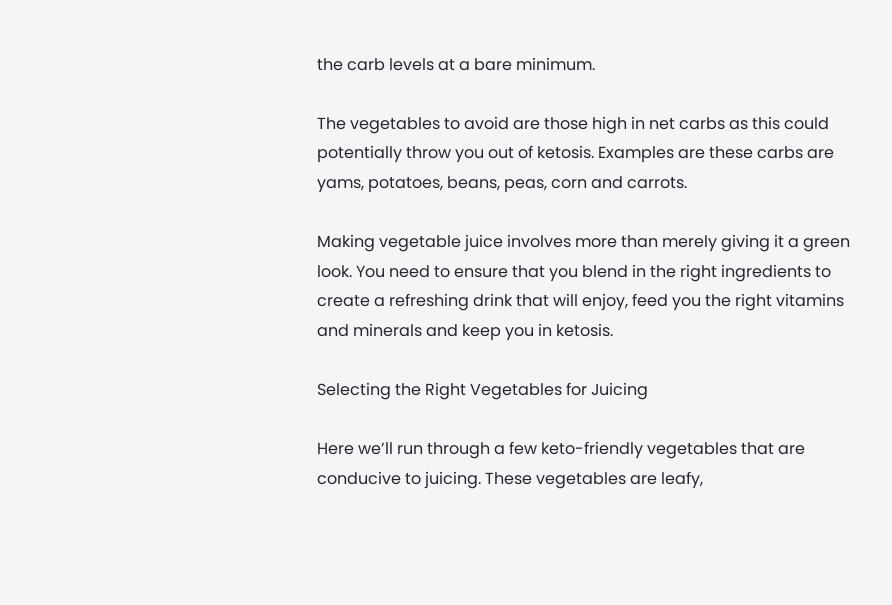the carb levels at a bare minimum.

The vegetables to avoid are those high in net carbs as this could potentially throw you out of ketosis. Examples are these carbs are yams, potatoes, beans, peas, corn and carrots.

Making vegetable juice involves more than merely giving it a green look. You need to ensure that you blend in the right ingredients to create a refreshing drink that will enjoy, feed you the right vitamins and minerals and keep you in ketosis.

Selecting the Right Vegetables for Juicing

Here we’ll run through a few keto-friendly vegetables that are conducive to juicing. These vegetables are leafy,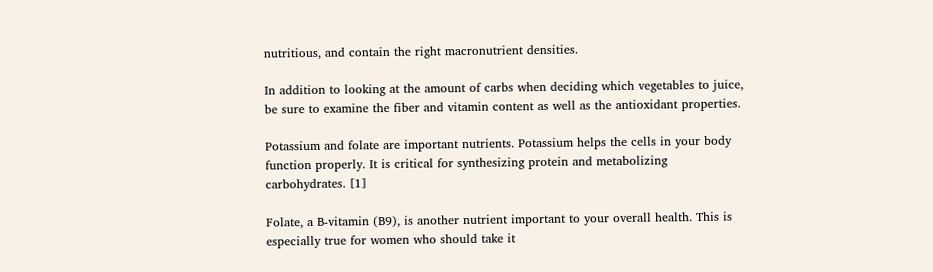nutritious, and contain the right macronutrient densities.

In addition to looking at the amount of carbs when deciding which vegetables to juice, be sure to examine the fiber and vitamin content as well as the antioxidant properties.

Potassium and folate are important nutrients. Potassium helps the cells in your body function properly. It is critical for synthesizing protein and metabolizing carbohydrates. [1]

Folate, a B-vitamin (B9), is another nutrient important to your overall health. This is  especially true for women who should take it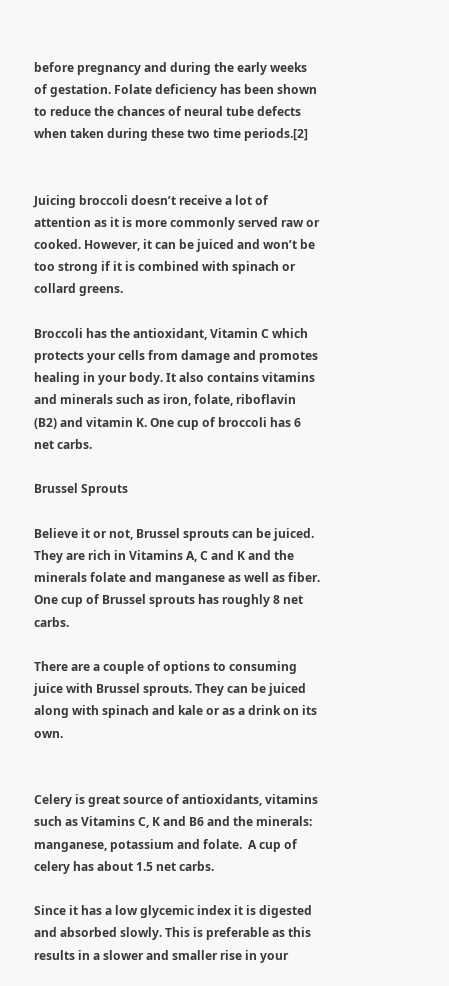before pregnancy and during the early weeks of gestation. Folate deficiency has been shown to reduce the chances of neural tube defects when taken during these two time periods.[2]


Juicing broccoli doesn’t receive a lot of attention as it is more commonly served raw or cooked. However, it can be juiced and won’t be too strong if it is combined with spinach or collard greens.

Broccoli has the antioxidant, Vitamin C which protects your cells from damage and promotes healing in your body. It also contains vitamins and minerals such as iron, folate, riboflavin (B2) and vitamin K. One cup of broccoli has 6 net carbs.

Brussel Sprouts

Believe it or not, Brussel sprouts can be juiced. They are rich in Vitamins A, C and K and the minerals folate and manganese as well as fiber. One cup of Brussel sprouts has roughly 8 net carbs.

There are a couple of options to consuming juice with Brussel sprouts. They can be juiced along with spinach and kale or as a drink on its own.


Celery is great source of antioxidants, vitamins such as Vitamins C, K and B6 and the minerals: manganese, potassium and folate.  A cup of celery has about 1.5 net carbs.

Since it has a low glycemic index it is digested and absorbed slowly. This is preferable as this results in a slower and smaller rise in your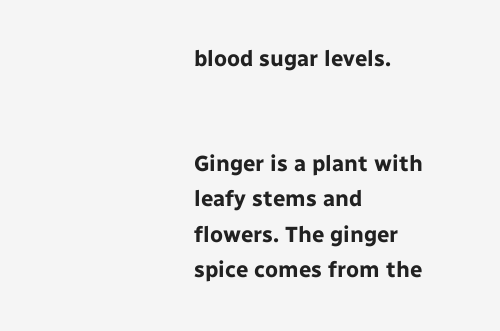blood sugar levels.


Ginger is a plant with leafy stems and flowers. The ginger spice comes from the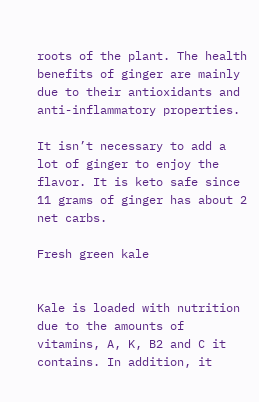roots of the plant. The health benefits of ginger are mainly due to their antioxidants and anti-inflammatory properties.

It isn’t necessary to add a lot of ginger to enjoy the flavor. It is keto safe since 11 grams of ginger has about 2 net carbs.

Fresh green kale


Kale is loaded with nutrition due to the amounts of vitamins, A, K, B2 and C it contains. In addition, it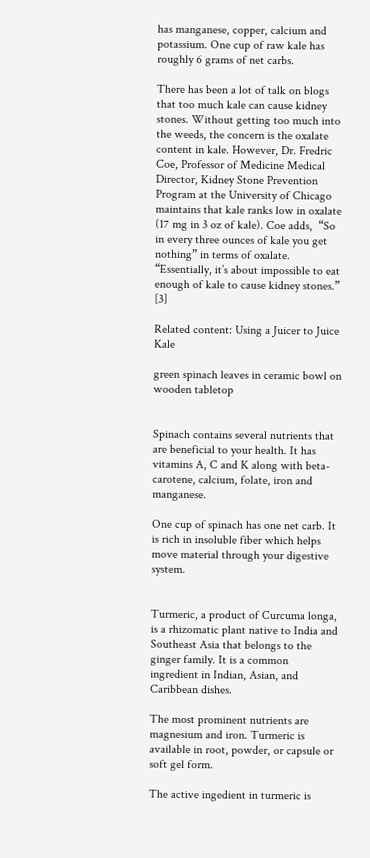has manganese, copper, calcium and potassium. One cup of raw kale has roughly 6 grams of net carbs.

There has been a lot of talk on blogs that too much kale can cause kidney stones. Without getting too much into the weeds, the concern is the oxalate content in kale. However, Dr. Fredric Coe, Professor of Medicine Medical Director, Kidney Stone Prevention Program at the University of Chicago maintains that kale ranks low in oxalate (17 mg in 3 oz of kale). Coe adds,  “So in every three ounces of kale you get nothing” in terms of oxalate. “Essentially, it’s about impossible to eat enough of kale to cause kidney stones.” [3]

Related content: Using a Juicer to Juice Kale

green spinach leaves in ceramic bowl on wooden tabletop


Spinach contains several nutrients that are beneficial to your health. It has vitamins A, C and K along with beta-carotene, calcium, folate, iron and manganese.

One cup of spinach has one net carb. It is rich in insoluble fiber which helps move material through your digestive system.


Turmeric, a product of Curcuma longa, is a rhizomatic plant native to India and Southeast Asia that belongs to the ginger family. It is a common ingredient in Indian, Asian, and Caribbean dishes.

The most prominent nutrients are magnesium and iron. Turmeric is available in root, powder, or capsule or soft gel form.

The active ingedient in turmeric is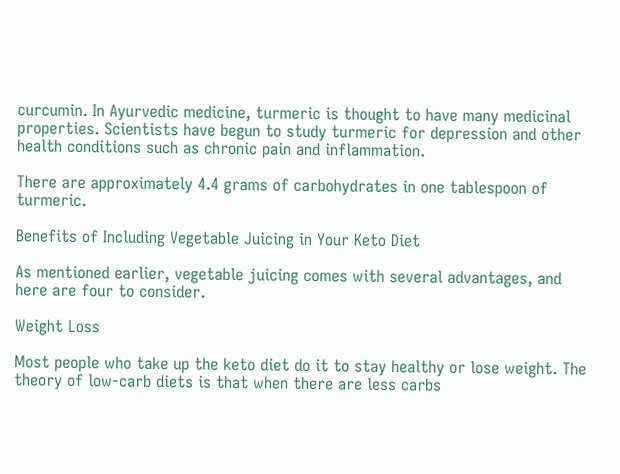curcumin. In Ayurvedic medicine, turmeric is thought to have many medicinal properties. Scientists have begun to study turmeric for depression and other health conditions such as chronic pain and inflammation.

There are approximately 4.4 grams of carbohydrates in one tablespoon of turmeric.

Benefits of Including Vegetable Juicing in Your Keto Diet

As mentioned earlier, vegetable juicing comes with several advantages, and here are four to consider.

Weight Loss

Most people who take up the keto diet do it to stay healthy or lose weight. The theory of low-carb diets is that when there are less carbs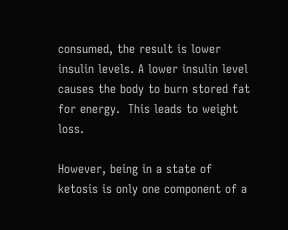consumed, the result is lower insulin levels. A lower insulin level causes the body to burn stored fat for energy.  This leads to weight loss.

However, being in a state of ketosis is only one component of a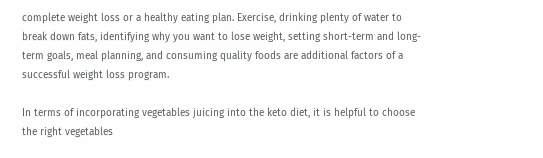complete weight loss or a healthy eating plan. Exercise, drinking plenty of water to break down fats, identifying why you want to lose weight, setting short-term and long-term goals, meal planning, and consuming quality foods are additional factors of a successful weight loss program.

In terms of incorporating vegetables juicing into the keto diet, it is helpful to choose the right vegetables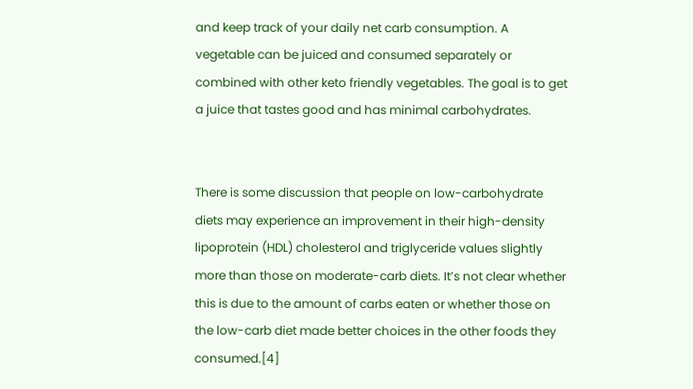and keep track of your daily net carb consumption. A vegetable can be juiced and consumed separately or combined with other keto friendly vegetables. The goal is to get  a juice that tastes good and has minimal carbohydrates.


There is some discussion that people on low-carbohydrate diets may experience an improvement in their high-density lipoprotein (HDL) cholesterol and triglyceride values slightly more than those on moderate-carb diets. It’s not clear whether this is due to the amount of carbs eaten or whether those on the low-carb diet made better choices in the other foods they consumed.[4]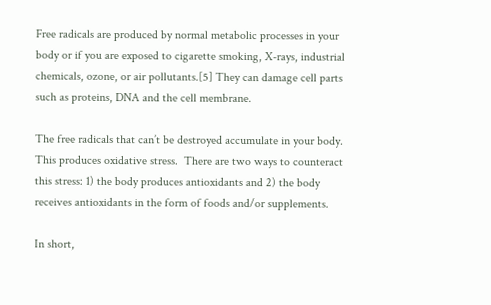Free radicals are produced by normal metabolic processes in your body or if you are exposed to cigarette smoking, X-rays, industrial chemicals, ozone, or air pollutants.[5] They can damage cell parts such as proteins, DNA and the cell membrane.

The free radicals that can’t be destroyed accumulate in your body. This produces oxidative stress.  There are two ways to counteract this stress: 1) the body produces antioxidants and 2) the body receives antioxidants in the form of foods and/or supplements.

In short,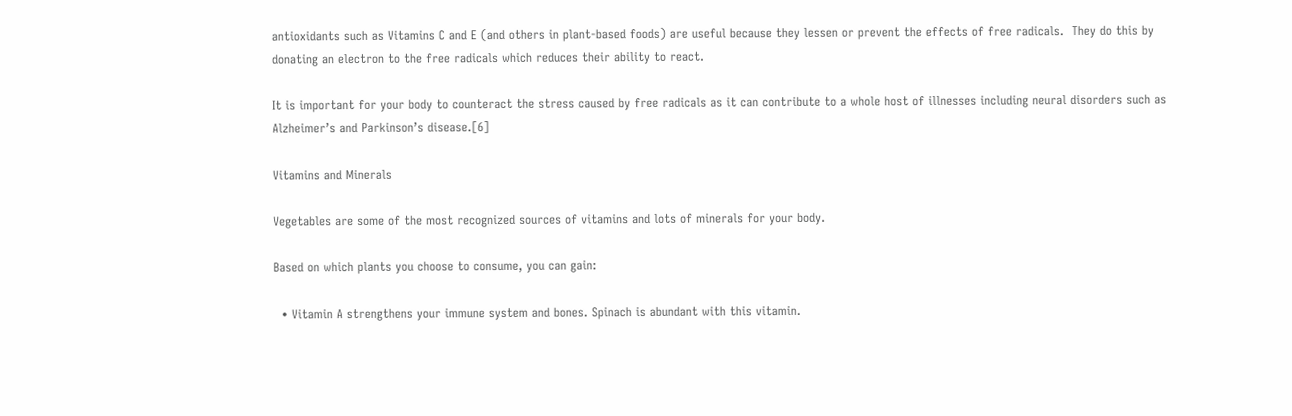antioxidants such as Vitamins C and E (and others in plant-based foods) are useful because they lessen or prevent the effects of free radicals.  They do this by donating an electron to the free radicals which reduces their ability to react.

It is important for your body to counteract the stress caused by free radicals as it can contribute to a whole host of illnesses including neural disorders such as Alzheimer’s and Parkinson’s disease.[6]

Vitamins and Minerals

Vegetables are some of the most recognized sources of vitamins and lots of minerals for your body.

Based on which plants you choose to consume, you can gain:

  • Vitamin A strengthens your immune system and bones. Spinach is abundant with this vitamin.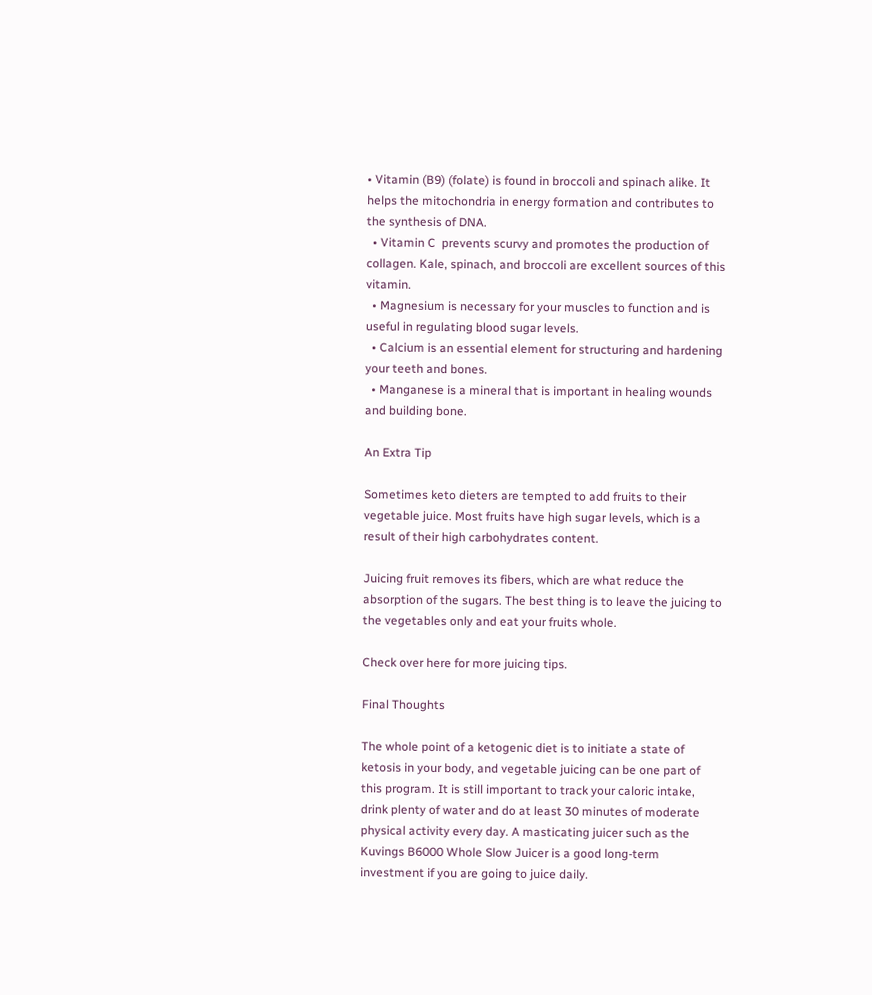• Vitamin (B9) (folate) is found in broccoli and spinach alike. It helps the mitochondria in energy formation and contributes to the synthesis of DNA.
  • Vitamin C  prevents scurvy and promotes the production of collagen. Kale, spinach, and broccoli are excellent sources of this vitamin.
  • Magnesium is necessary for your muscles to function and is useful in regulating blood sugar levels.
  • Calcium is an essential element for structuring and hardening your teeth and bones.
  • Manganese is a mineral that is important in healing wounds and building bone.

An Extra Tip

Sometimes keto dieters are tempted to add fruits to their vegetable juice. Most fruits have high sugar levels, which is a result of their high carbohydrates content.

Juicing fruit removes its fibers, which are what reduce the absorption of the sugars. The best thing is to leave the juicing to the vegetables only and eat your fruits whole.

Check over here for more juicing tips.

Final Thoughts

The whole point of a ketogenic diet is to initiate a state of ketosis in your body, and vegetable juicing can be one part of this program. It is still important to track your caloric intake, drink plenty of water and do at least 30 minutes of moderate physical activity every day. A masticating juicer such as the Kuvings B6000 Whole Slow Juicer is a good long-term investment if you are going to juice daily.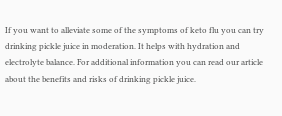If you want to alleviate some of the symptoms of keto flu you can try drinking pickle juice in moderation. It helps with hydration and electrolyte balance. For additional information you can read our article about the benefits and risks of drinking pickle juice.